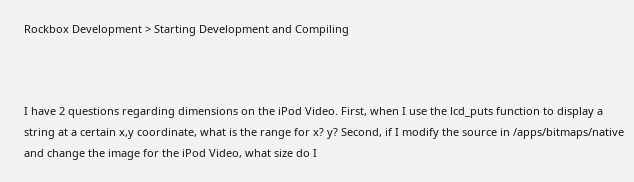Rockbox Development > Starting Development and Compiling



I have 2 questions regarding dimensions on the iPod Video. First, when I use the lcd_puts function to display a string at a certain x,y coordinate, what is the range for x? y? Second, if I modify the source in /apps/bitmaps/native and change the image for the iPod Video, what size do I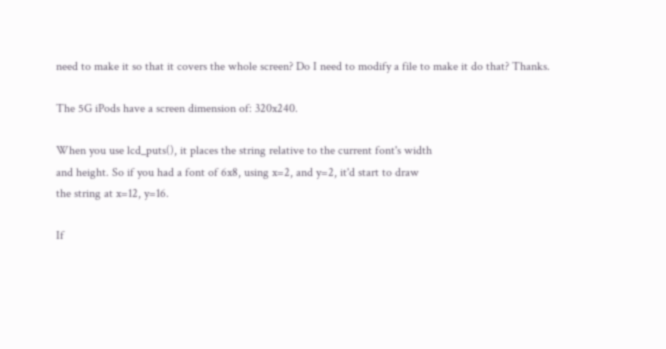need to make it so that it covers the whole screen? Do I need to modify a file to make it do that? Thanks.

The 5G iPods have a screen dimension of: 320x240.

When you use lcd_puts(), it places the string relative to the current font's width
and height. So if you had a font of 6x8, using x=2, and y=2, it'd start to draw
the string at x=12, y=16.

If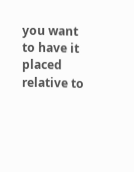you want to have it placed relative to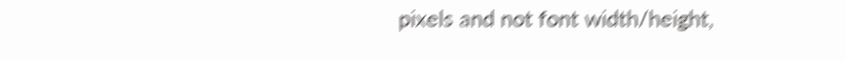pixels and not font width/height,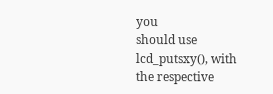you
should use lcd_putsxy(), with the respective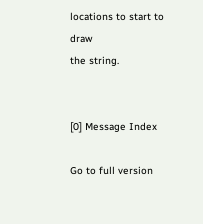locations to start to draw
the string.


[0] Message Index

Go to full version